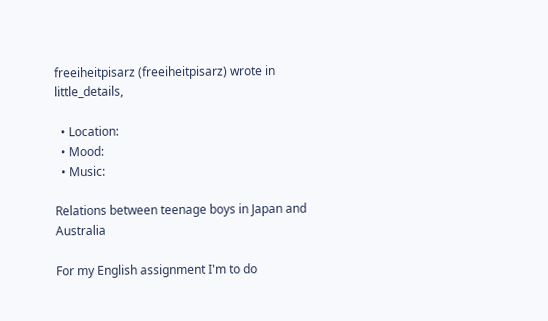freeiheitpisarz (freeiheitpisarz) wrote in little_details,

  • Location:
  • Mood:
  • Music:

Relations between teenage boys in Japan and Australia

For my English assignment I'm to do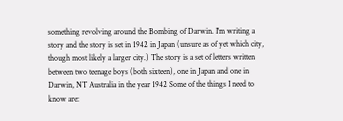something revolving around the Bombing of Darwin. I'm writing a story and the story is set in 1942 in Japan (unsure as of yet which city, though most likely a larger city.) The story is a set of letters written between two teenage boys (both sixteen), one in Japan and one in Darwin, NT Australia in the year 1942 Some of the things I need to know are: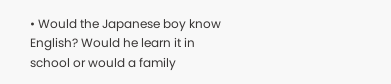• Would the Japanese boy know English? Would he learn it in school or would a family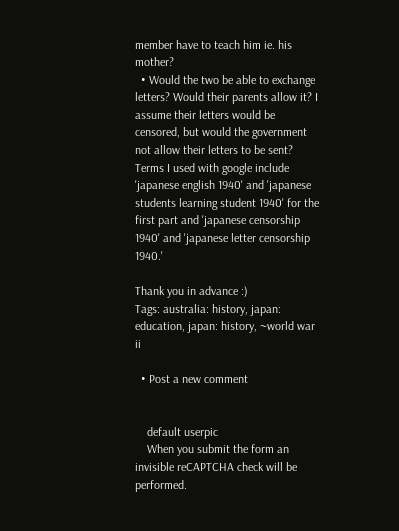member have to teach him ie. his mother?
  • Would the two be able to exchange letters? Would their parents allow it? I assume their letters would be censored, but would the government not allow their letters to be sent?
Terms I used with google include 'japanese english 1940' and 'japanese students learning student 1940' for the first part and 'japanese censorship 1940' and 'japanese letter censorship 1940.'

Thank you in advance :)
Tags: australia: history, japan: education, japan: history, ~world war ii

  • Post a new comment


    default userpic
    When you submit the form an invisible reCAPTCHA check will be performed.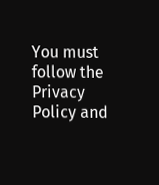You must follow the Privacy Policy and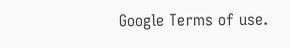Google Terms of use.